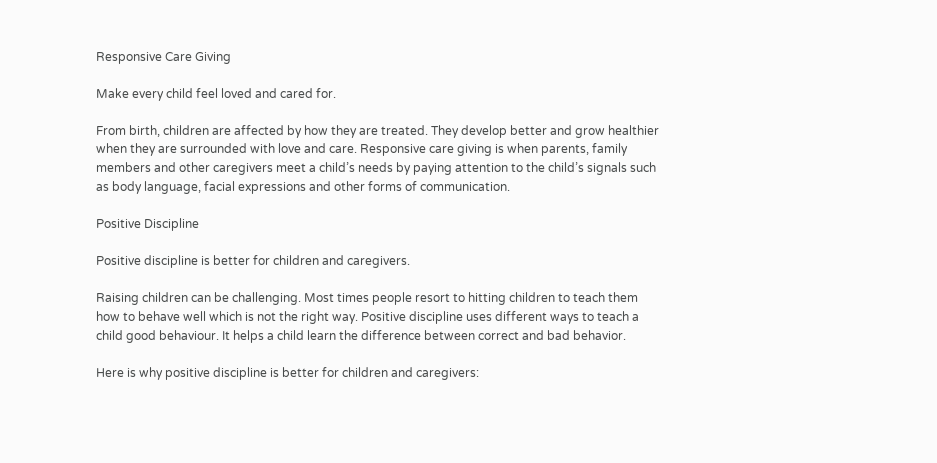Responsive Care Giving

Make every child feel loved and cared for.

From birth, children are affected by how they are treated. They develop better and grow healthier when they are surrounded with love and care. Responsive care giving is when parents, family members and other caregivers meet a child’s needs by paying attention to the child’s signals such as body language, facial expressions and other forms of communication.

Positive Discipline

Positive discipline is better for children and caregivers.

Raising children can be challenging. Most times people resort to hitting children to teach them how to behave well which is not the right way. Positive discipline uses different ways to teach a child good behaviour. It helps a child learn the difference between correct and bad behavior.

Here is why positive discipline is better for children and caregivers: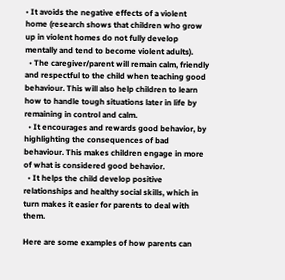• It avoids the negative effects of a violent home (research shows that children who grow up in violent homes do not fully develop mentally and tend to become violent adults).
  • The caregiver/parent will remain calm, friendly and respectful to the child when teaching good behaviour. This will also help children to learn how to handle tough situations later in life by remaining in control and calm.
  • It encourages and rewards good behavior, by highlighting the consequences of bad behaviour. This makes children engage in more of what is considered good behavior.
  • It helps the child develop positive relationships and healthy social skills, which in turn makes it easier for parents to deal with them.

Here are some examples of how parents can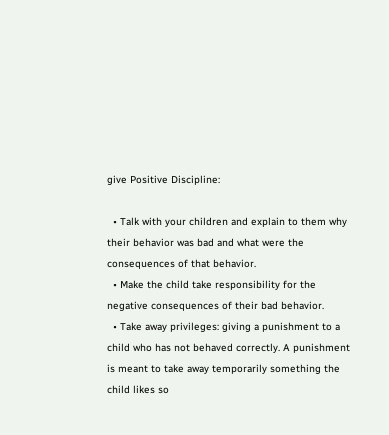give Positive Discipline:

  • Talk with your children and explain to them why their behavior was bad and what were the consequences of that behavior.
  • Make the child take responsibility for the negative consequences of their bad behavior.
  • Take away privileges: giving a punishment to a child who has not behaved correctly. A punishment is meant to take away temporarily something the child likes so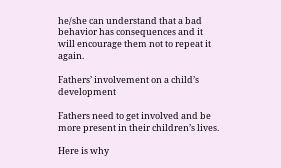he/she can understand that a bad behavior has consequences and it will encourage them not to repeat it again.

Fathers’ involvement on a child’s development

Fathers need to get involved and be more present in their children’s lives.

Here is why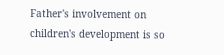Father's involvement on children's development is so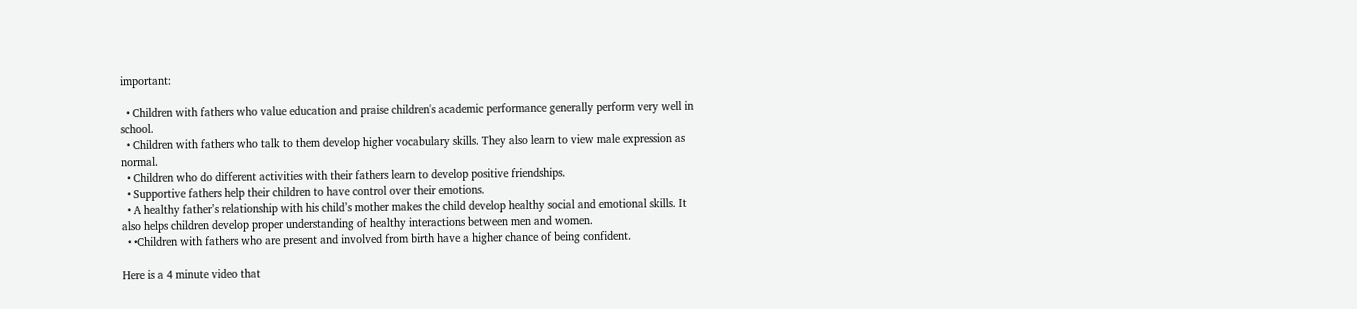important:

  • Children with fathers who value education and praise children's academic performance generally perform very well in school.
  • Children with fathers who talk to them develop higher vocabulary skills. They also learn to view male expression as normal.
  • Children who do different activities with their fathers learn to develop positive friendships.
  • Supportive fathers help their children to have control over their emotions.
  • A healthy father’s relationship with his child’s mother makes the child develop healthy social and emotional skills. It also helps children develop proper understanding of healthy interactions between men and women.
  • •Children with fathers who are present and involved from birth have a higher chance of being confident.

Here is a 4 minute video that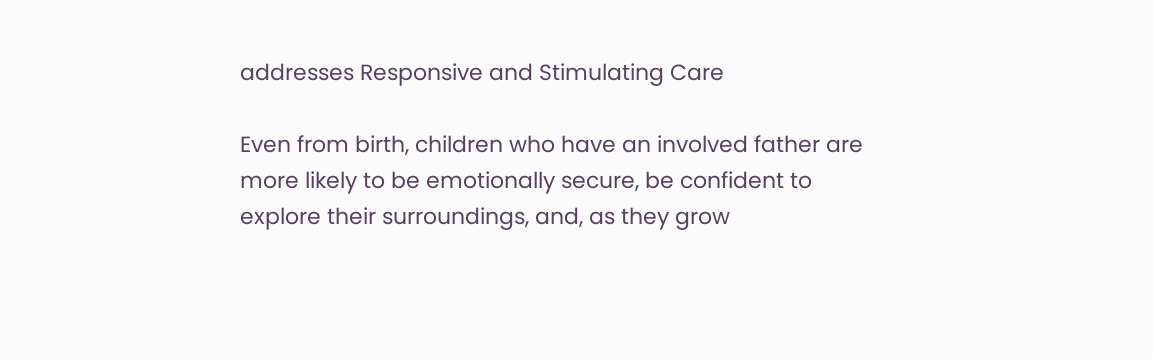addresses Responsive and Stimulating Care

Even from birth, children who have an involved father are more likely to be emotionally secure, be confident to explore their surroundings, and, as they grow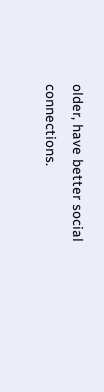older, have better social connections.